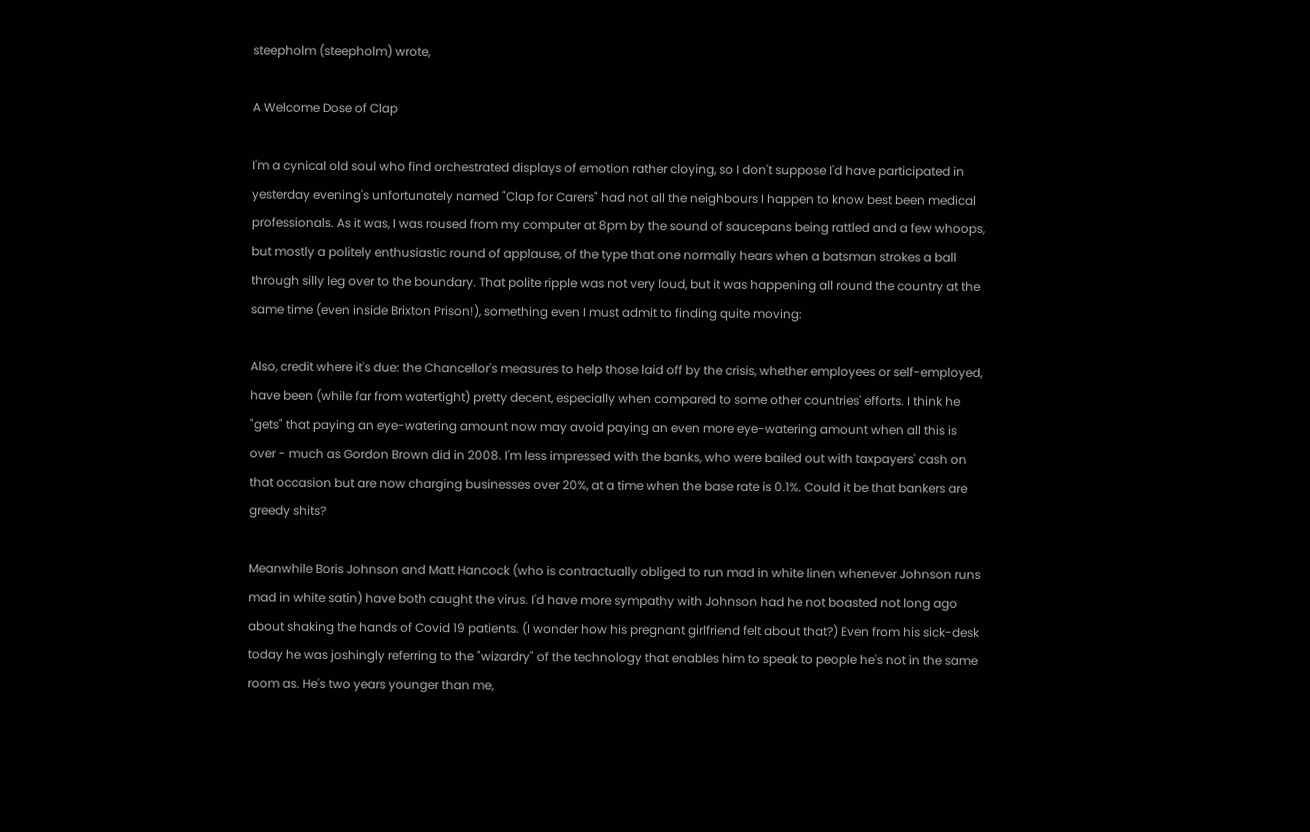steepholm (steepholm) wrote,

A Welcome Dose of Clap

I'm a cynical old soul who find orchestrated displays of emotion rather cloying, so I don't suppose I'd have participated in yesterday evening's unfortunately named "Clap for Carers" had not all the neighbours I happen to know best been medical professionals. As it was, I was roused from my computer at 8pm by the sound of saucepans being rattled and a few whoops, but mostly a politely enthusiastic round of applause, of the type that one normally hears when a batsman strokes a ball through silly leg over to the boundary. That polite ripple was not very loud, but it was happening all round the country at the same time (even inside Brixton Prison!), something even I must admit to finding quite moving:

Also, credit where it's due: the Chancellor's measures to help those laid off by the crisis, whether employees or self-employed, have been (while far from watertight) pretty decent, especially when compared to some other countries' efforts. I think he "gets" that paying an eye-watering amount now may avoid paying an even more eye-watering amount when all this is over - much as Gordon Brown did in 2008. I'm less impressed with the banks, who were bailed out with taxpayers' cash on that occasion but are now charging businesses over 20%, at a time when the base rate is 0.1%. Could it be that bankers are greedy shits?

Meanwhile Boris Johnson and Matt Hancock (who is contractually obliged to run mad in white linen whenever Johnson runs mad in white satin) have both caught the virus. I'd have more sympathy with Johnson had he not boasted not long ago about shaking the hands of Covid 19 patients. (I wonder how his pregnant girlfriend felt about that?) Even from his sick-desk today he was joshingly referring to the "wizardry" of the technology that enables him to speak to people he's not in the same room as. He's two years younger than me,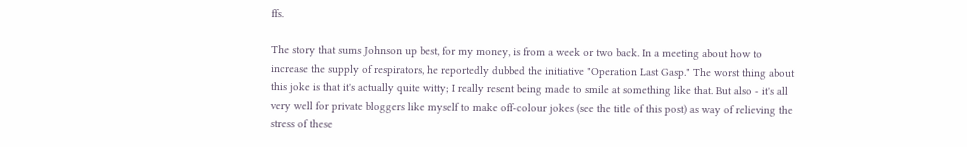ffs.

The story that sums Johnson up best, for my money, is from a week or two back. In a meeting about how to increase the supply of respirators, he reportedly dubbed the initiative "Operation Last Gasp." The worst thing about this joke is that it's actually quite witty; I really resent being made to smile at something like that. But also - it's all very well for private bloggers like myself to make off-colour jokes (see the title of this post) as way of relieving the stress of these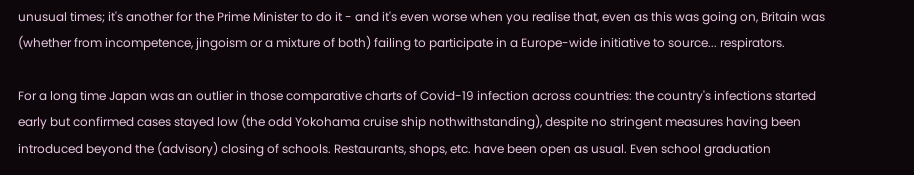unusual times; it's another for the Prime Minister to do it - and it's even worse when you realise that, even as this was going on, Britain was (whether from incompetence, jingoism or a mixture of both) failing to participate in a Europe-wide initiative to source... respirators.

For a long time Japan was an outlier in those comparative charts of Covid-19 infection across countries: the country's infections started early but confirmed cases stayed low (the odd Yokohama cruise ship nothwithstanding), despite no stringent measures having been introduced beyond the (advisory) closing of schools. Restaurants, shops, etc. have been open as usual. Even school graduation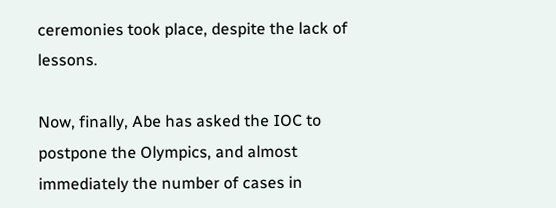ceremonies took place, despite the lack of lessons.

Now, finally, Abe has asked the IOC to postpone the Olympics, and almost immediately the number of cases in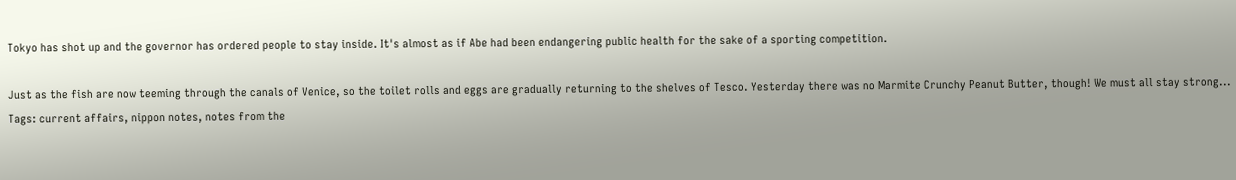Tokyo has shot up and the governor has ordered people to stay inside. It's almost as if Abe had been endangering public health for the sake of a sporting competition.

Just as the fish are now teeming through the canals of Venice, so the toilet rolls and eggs are gradually returning to the shelves of Tesco. Yesterday there was no Marmite Crunchy Peanut Butter, though! We must all stay strong...
Tags: current affairs, nippon notes, notes from the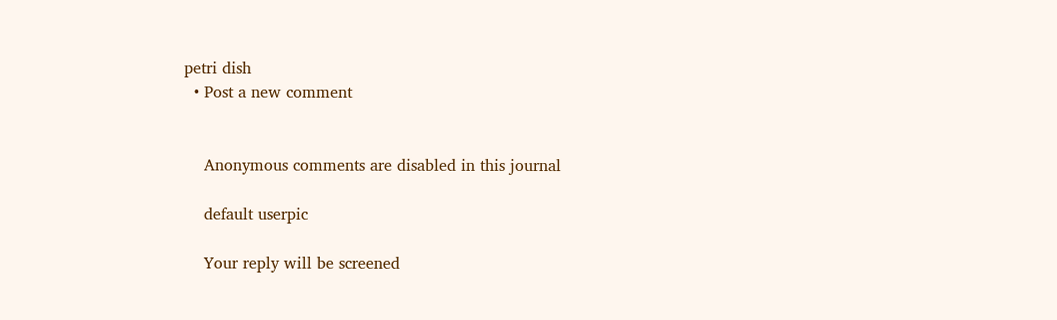petri dish
  • Post a new comment


    Anonymous comments are disabled in this journal

    default userpic

    Your reply will be screened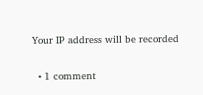Your IP address will be recorded

  • 1 comment